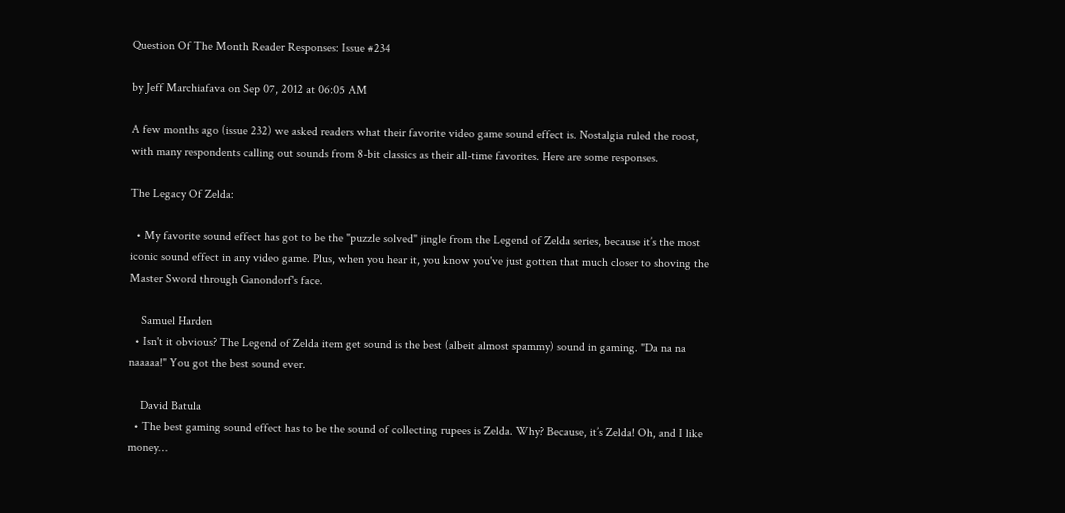Question Of The Month Reader Responses: Issue #234

by Jeff Marchiafava on Sep 07, 2012 at 06:05 AM

A few months ago (issue 232) we asked readers what their favorite video game sound effect is. Nostalgia ruled the roost, with many respondents calling out sounds from 8-bit classics as their all-time favorites. Here are some responses.

The Legacy Of Zelda:

  • My favorite sound effect has got to be the "puzzle solved" jingle from the Legend of Zelda series, because it’s the most iconic sound effect in any video game. Plus, when you hear it, you know you've just gotten that much closer to shoving the Master Sword through Ganondorf's face.

    Samuel Harden
  • Isn't it obvious? The Legend of Zelda item get sound is the best (albeit almost spammy) sound in gaming. "Da na na naaaaa!" You got the best sound ever.

    David Batula
  • The best gaming sound effect has to be the sound of collecting rupees is Zelda. Why? Because, it’s Zelda! Oh, and I like money…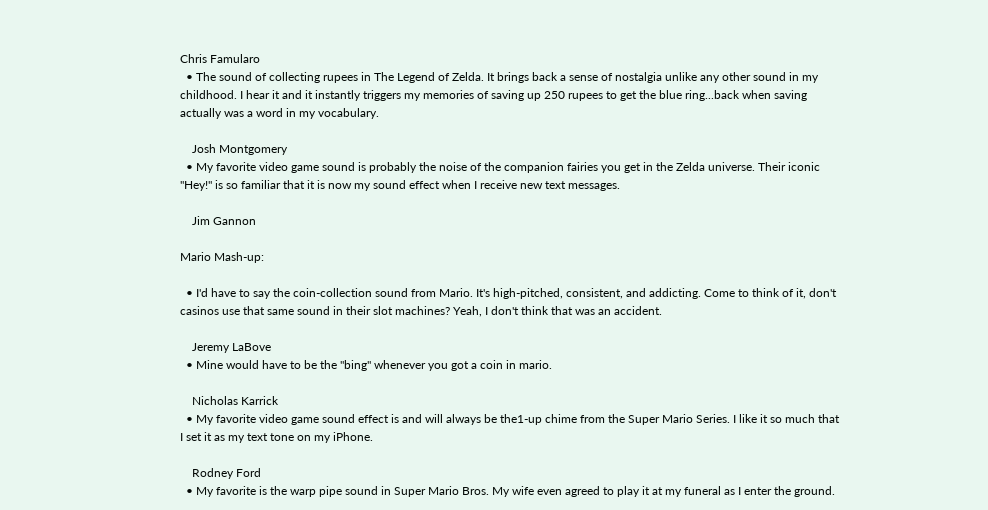Chris Famularo
  • The sound of collecting rupees in The Legend of Zelda. It brings back a sense of nostalgia unlike any other sound in my childhood. I hear it and it instantly triggers my memories of saving up 250 rupees to get the blue ring...back when saving actually was a word in my vocabulary.

    Josh Montgomery
  • My favorite video game sound is probably the noise of the companion fairies you get in the Zelda universe. Their iconic "Hey!" is so familiar that it is now my sound effect when I receive new text messages.

    Jim Gannon

Mario Mash-up:

  • I'd have to say the coin-collection sound from Mario. It's high-pitched, consistent, and addicting. Come to think of it, don't casinos use that same sound in their slot machines? Yeah, I don't think that was an accident.

    Jeremy LaBove
  • Mine would have to be the "bing" whenever you got a coin in mario.

    Nicholas Karrick
  • My favorite video game sound effect is and will always be the1-up chime from the Super Mario Series. I like it so much that I set it as my text tone on my iPhone.

    Rodney Ford
  • My favorite is the warp pipe sound in Super Mario Bros. My wife even agreed to play it at my funeral as I enter the ground.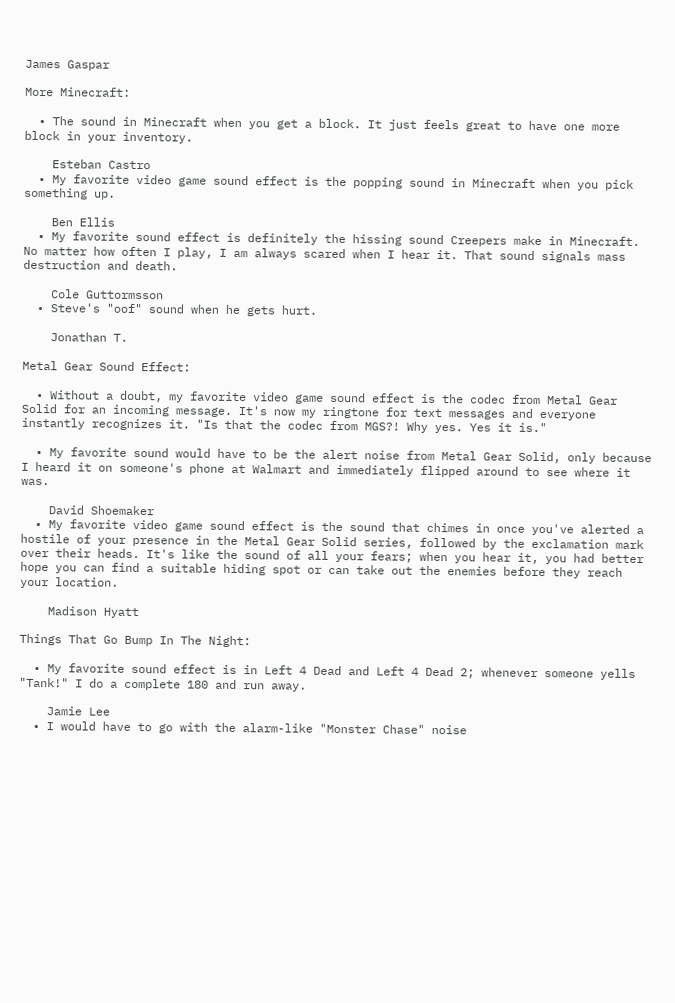James Gaspar

More Minecraft:

  • The sound in Minecraft when you get a block. It just feels great to have one more block in your inventory.

    Esteban Castro
  • My favorite video game sound effect is the popping sound in Minecraft when you pick something up.

    Ben Ellis
  • My favorite sound effect is definitely the hissing sound Creepers make in Minecraft. No matter how often I play, I am always scared when I hear it. That sound signals mass destruction and death.

    Cole Guttormsson
  • Steve's "oof" sound when he gets hurt.

    Jonathan T.

Metal Gear Sound Effect:

  • Without a doubt, my favorite video game sound effect is the codec from Metal Gear Solid for an incoming message. It's now my ringtone for text messages and everyone instantly recognizes it. "Is that the codec from MGS?! Why yes. Yes it is."

  • My favorite sound would have to be the alert noise from Metal Gear Solid, only because I heard it on someone's phone at Walmart and immediately flipped around to see where it was.

    David Shoemaker
  • My favorite video game sound effect is the sound that chimes in once you've alerted a hostile of your presence in the Metal Gear Solid series, followed by the exclamation mark over their heads. It's like the sound of all your fears; when you hear it, you had better hope you can find a suitable hiding spot or can take out the enemies before they reach your location.

    Madison Hyatt

Things That Go Bump In The Night:

  • My favorite sound effect is in Left 4 Dead and Left 4 Dead 2; whenever someone yells "Tank!" I do a complete 180 and run away.

    Jamie Lee
  • I would have to go with the alarm-like "Monster Chase" noise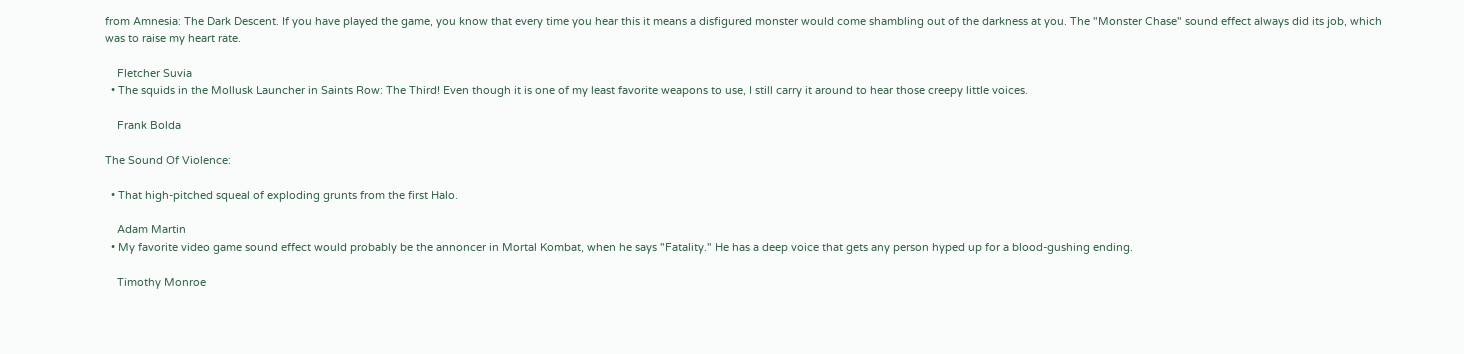from Amnesia: The Dark Descent. If you have played the game, you know that every time you hear this it means a disfigured monster would come shambling out of the darkness at you. The "Monster Chase" sound effect always did its job, which was to raise my heart rate.

    Fletcher Suvia
  • The squids in the Mollusk Launcher in Saints Row: The Third! Even though it is one of my least favorite weapons to use, I still carry it around to hear those creepy little voices.

    Frank Bolda

The Sound Of Violence:

  • That high-pitched squeal of exploding grunts from the first Halo.

    Adam Martin
  • My favorite video game sound effect would probably be the annoncer in Mortal Kombat, when he says "Fatality." He has a deep voice that gets any person hyped up for a blood-gushing ending.

    Timothy Monroe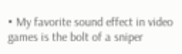• My favorite sound effect in video games is the bolt of a sniper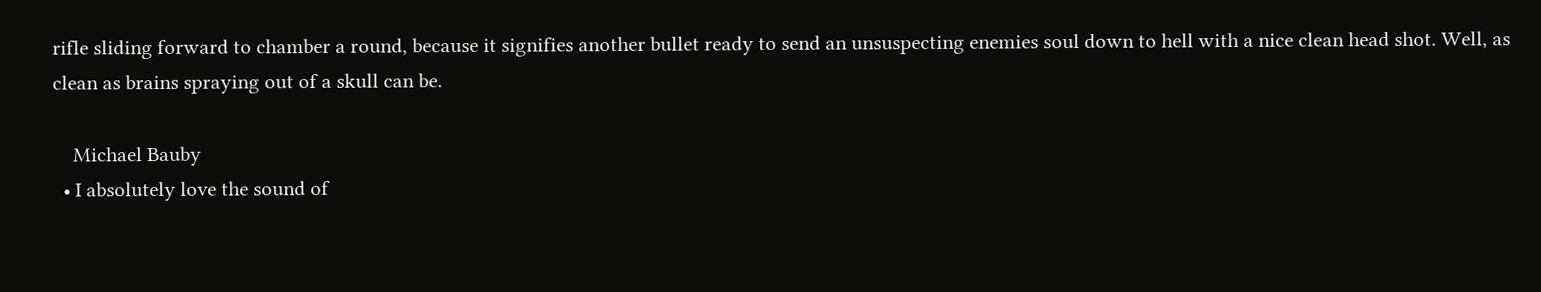rifle sliding forward to chamber a round, because it signifies another bullet ready to send an unsuspecting enemies soul down to hell with a nice clean head shot. Well, as clean as brains spraying out of a skull can be.

    Michael Bauby
  • I absolutely love the sound of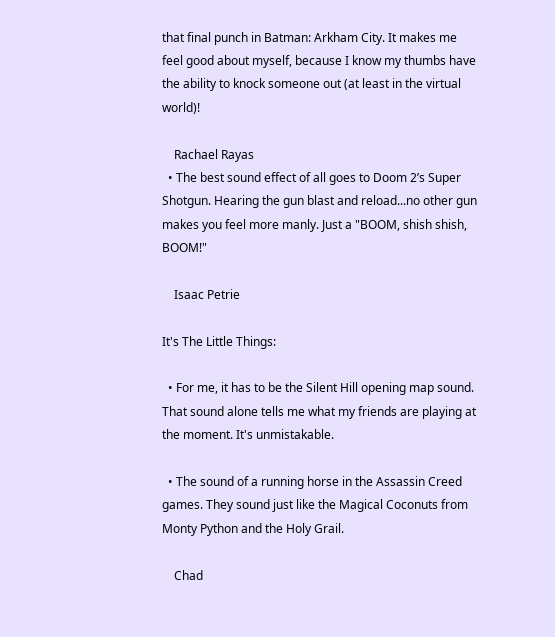that final punch in Batman: Arkham City. It makes me feel good about myself, because I know my thumbs have the ability to knock someone out (at least in the virtual world)!

    Rachael Rayas
  • The best sound effect of all goes to Doom 2’s Super Shotgun. Hearing the gun blast and reload...no other gun makes you feel more manly. Just a "BOOM, shish shish, BOOM!"

    Isaac Petrie

It's The Little Things:

  • For me, it has to be the Silent Hill opening map sound. That sound alone tells me what my friends are playing at the moment. It's unmistakable.

  • The sound of a running horse in the Assassin Creed games. They sound just like the Magical Coconuts from Monty Python and the Holy Grail.

    Chad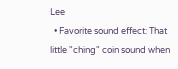Lee
  • Favorite sound effect: That little "ching" coin sound when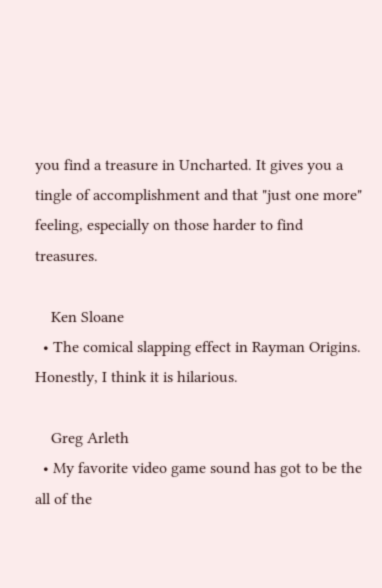you find a treasure in Uncharted. It gives you a tingle of accomplishment and that "just one more" feeling, especially on those harder to find treasures.

    Ken Sloane
  • The comical slapping effect in Rayman Origins. Honestly, I think it is hilarious.

    Greg Arleth
  • My favorite video game sound has got to be the all of the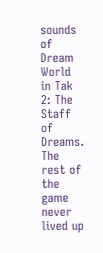sounds of Dream World in Tak 2: The Staff of Dreams. The rest of the game never lived up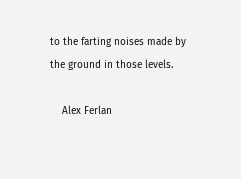to the farting noises made by the ground in those levels.

    Alex Ferlan